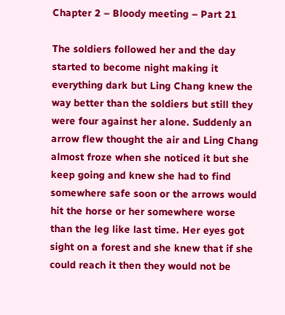Chapter 2 – Bloody meeting – Part 21

The soldiers followed her and the day started to become night making it everything dark but Ling Chang knew the way better than the soldiers but still they were four against her alone. Suddenly an arrow flew thought the air and Ling Chang almost froze when she noticed it but she keep going and knew she had to find somewhere safe soon or the arrows would hit the horse or her somewhere worse than the leg like last time. Her eyes got sight on a forest and she knew that if she could reach it then they would not be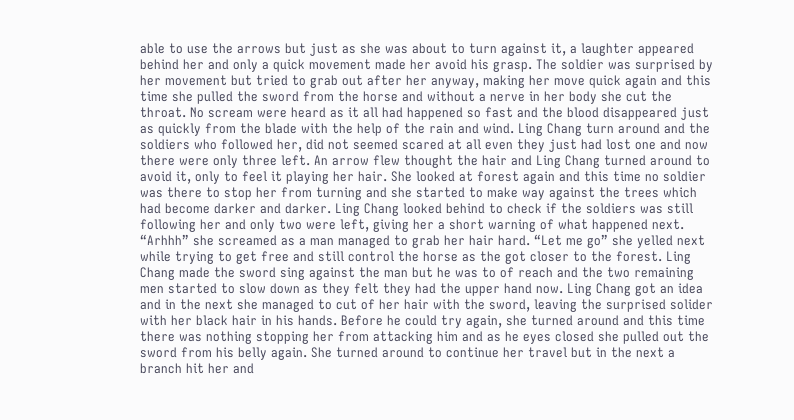able to use the arrows but just as she was about to turn against it, a laughter appeared behind her and only a quick movement made her avoid his grasp. The soldier was surprised by her movement but tried to grab out after her anyway, making her move quick again and this time she pulled the sword from the horse and without a nerve in her body she cut the throat. No scream were heard as it all had happened so fast and the blood disappeared just as quickly from the blade with the help of the rain and wind. Ling Chang turn around and the soldiers who followed her, did not seemed scared at all even they just had lost one and now there were only three left. An arrow flew thought the hair and Ling Chang turned around to avoid it, only to feel it playing her hair. She looked at forest again and this time no soldier was there to stop her from turning and she started to make way against the trees which had become darker and darker. Ling Chang looked behind to check if the soldiers was still following her and only two were left, giving her a short warning of what happened next. “Arhhh” she screamed as a man managed to grab her hair hard. “Let me go” she yelled next while trying to get free and still control the horse as the got closer to the forest. Ling Chang made the sword sing against the man but he was to of reach and the two remaining men started to slow down as they felt they had the upper hand now. Ling Chang got an idea and in the next she managed to cut of her hair with the sword, leaving the surprised solider with her black hair in his hands. Before he could try again, she turned around and this time there was nothing stopping her from attacking him and as he eyes closed she pulled out the sword from his belly again. She turned around to continue her travel but in the next a branch hit her and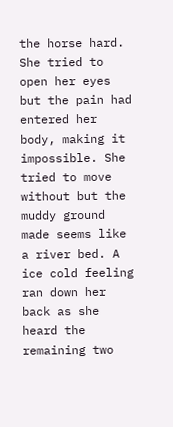the horse hard. She tried to open her eyes but the pain had entered her body, making it impossible. She tried to move without but the muddy ground made seems like a river bed. A ice cold feeling ran down her back as she heard the remaining two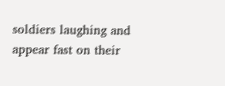soldiers laughing and appear fast on their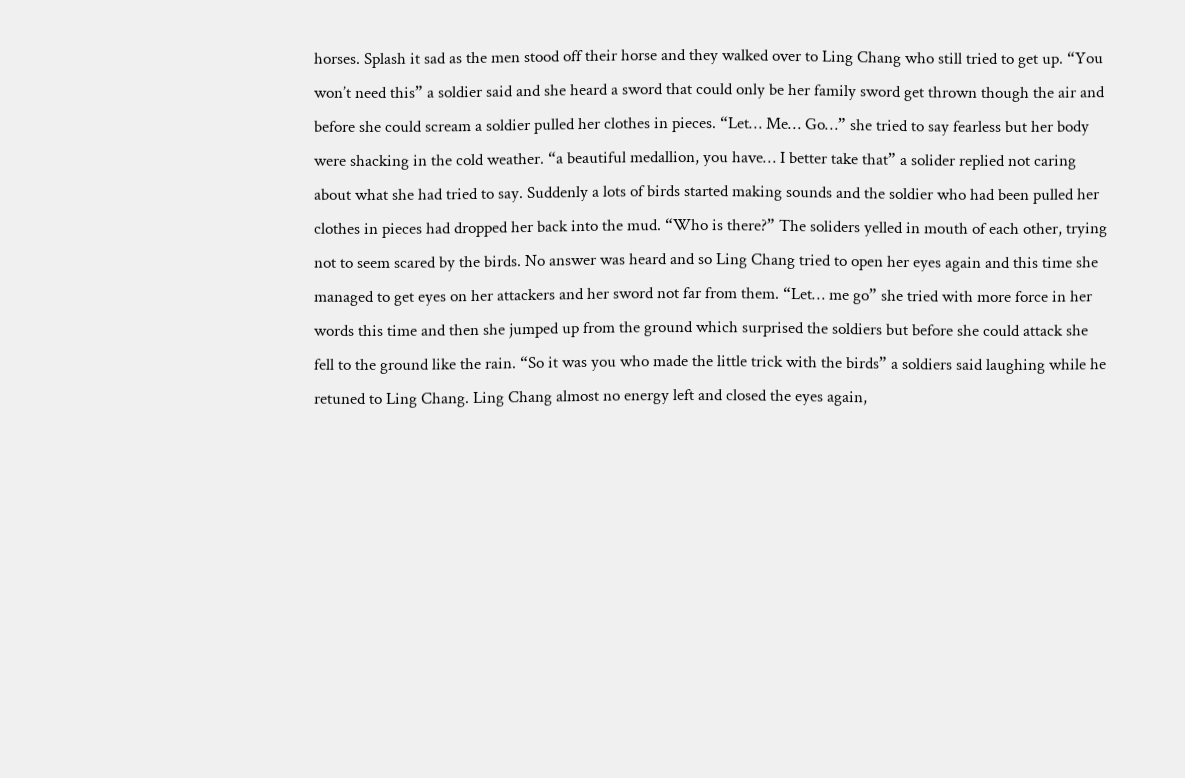horses. Splash it sad as the men stood off their horse and they walked over to Ling Chang who still tried to get up. “You won’t need this” a soldier said and she heard a sword that could only be her family sword get thrown though the air and before she could scream a soldier pulled her clothes in pieces. “Let… Me… Go…” she tried to say fearless but her body were shacking in the cold weather. “a beautiful medallion, you have… I better take that” a solider replied not caring about what she had tried to say. Suddenly a lots of birds started making sounds and the soldier who had been pulled her clothes in pieces had dropped her back into the mud. “Who is there?” The soliders yelled in mouth of each other, trying not to seem scared by the birds. No answer was heard and so Ling Chang tried to open her eyes again and this time she managed to get eyes on her attackers and her sword not far from them. “Let… me go” she tried with more force in her words this time and then she jumped up from the ground which surprised the soldiers but before she could attack she fell to the ground like the rain. “So it was you who made the little trick with the birds” a soldiers said laughing while he retuned to Ling Chang. Ling Chang almost no energy left and closed the eyes again,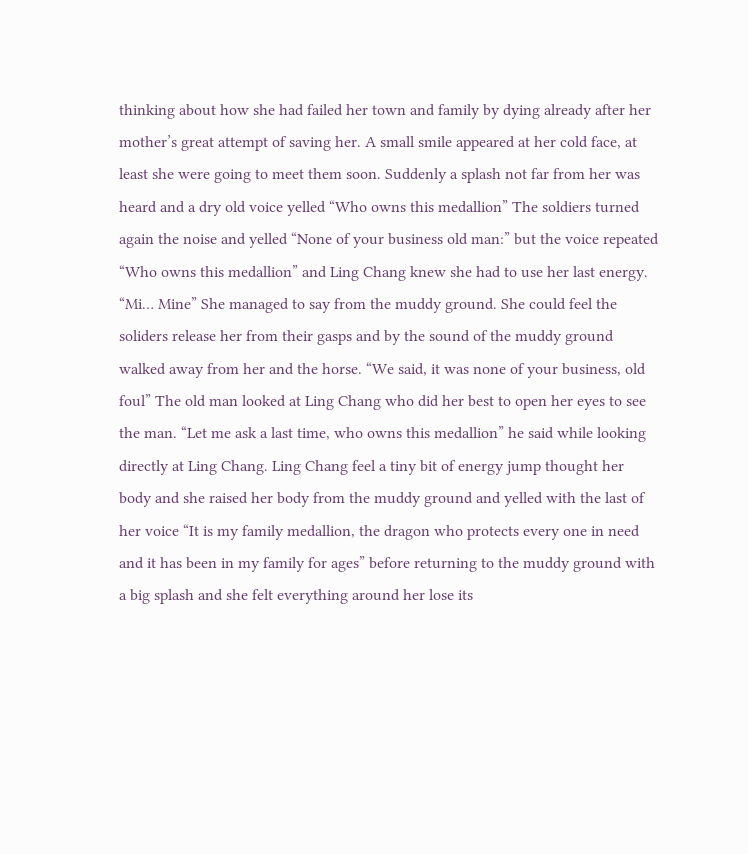thinking about how she had failed her town and family by dying already after her mother’s great attempt of saving her. A small smile appeared at her cold face, at least she were going to meet them soon. Suddenly a splash not far from her was heard and a dry old voice yelled “Who owns this medallion” The soldiers turned again the noise and yelled “None of your business old man:” but the voice repeated “Who owns this medallion” and Ling Chang knew she had to use her last energy. “Mi… Mine” She managed to say from the muddy ground. She could feel the soliders release her from their gasps and by the sound of the muddy ground walked away from her and the horse. “We said, it was none of your business, old foul” The old man looked at Ling Chang who did her best to open her eyes to see the man. “Let me ask a last time, who owns this medallion” he said while looking directly at Ling Chang. Ling Chang feel a tiny bit of energy jump thought her body and she raised her body from the muddy ground and yelled with the last of her voice “It is my family medallion, the dragon who protects every one in need and it has been in my family for ages” before returning to the muddy ground with a big splash and she felt everything around her lose its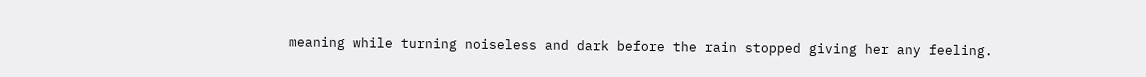meaning while turning noiseless and dark before the rain stopped giving her any feeling.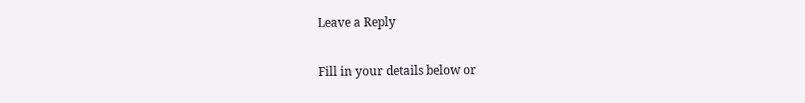Leave a Reply

Fill in your details below or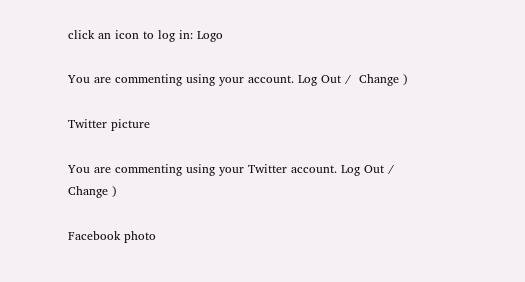click an icon to log in: Logo

You are commenting using your account. Log Out /  Change )

Twitter picture

You are commenting using your Twitter account. Log Out /  Change )

Facebook photo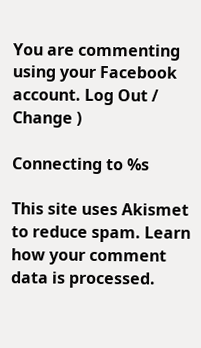You are commenting using your Facebook account. Log Out /  Change )

Connecting to %s

This site uses Akismet to reduce spam. Learn how your comment data is processed.